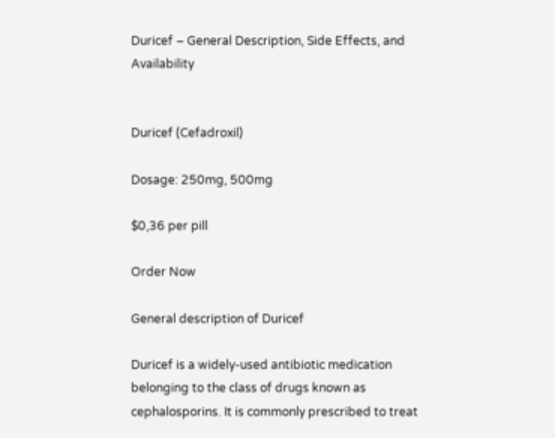Duricef – General Description, Side Effects, and Availability


Duricef (Cefadroxil)

Dosage: 250mg, 500mg

$0,36 per pill

Order Now

General description of Duricef

Duricef is a widely-used antibiotic medication belonging to the class of drugs known as cephalosporins. It is commonly prescribed to treat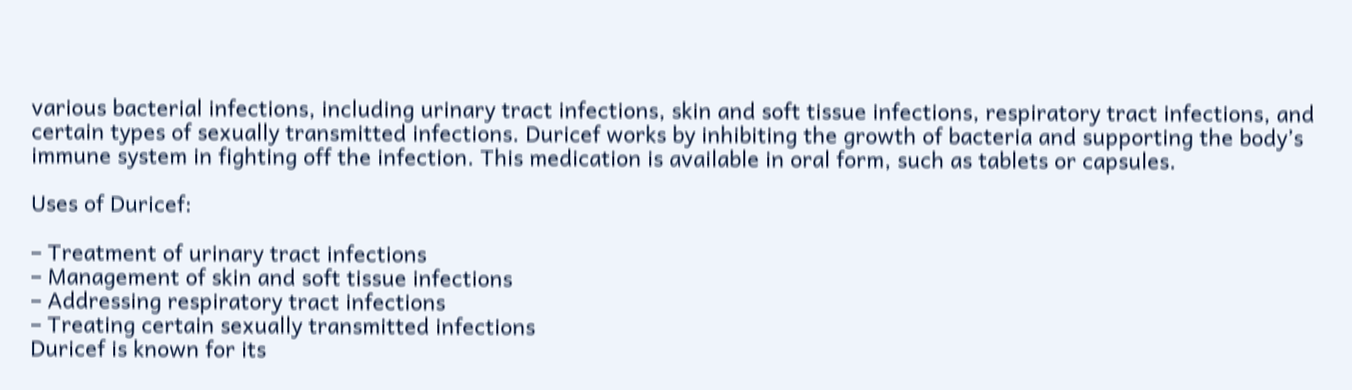various bacterial infections, including urinary tract infections, skin and soft tissue infections, respiratory tract infections, and certain types of sexually transmitted infections. Duricef works by inhibiting the growth of bacteria and supporting the body’s immune system in fighting off the infection. This medication is available in oral form, such as tablets or capsules.

Uses of Duricef:

– Treatment of urinary tract infections
– Management of skin and soft tissue infections
– Addressing respiratory tract infections
– Treating certain sexually transmitted infections
Duricef is known for its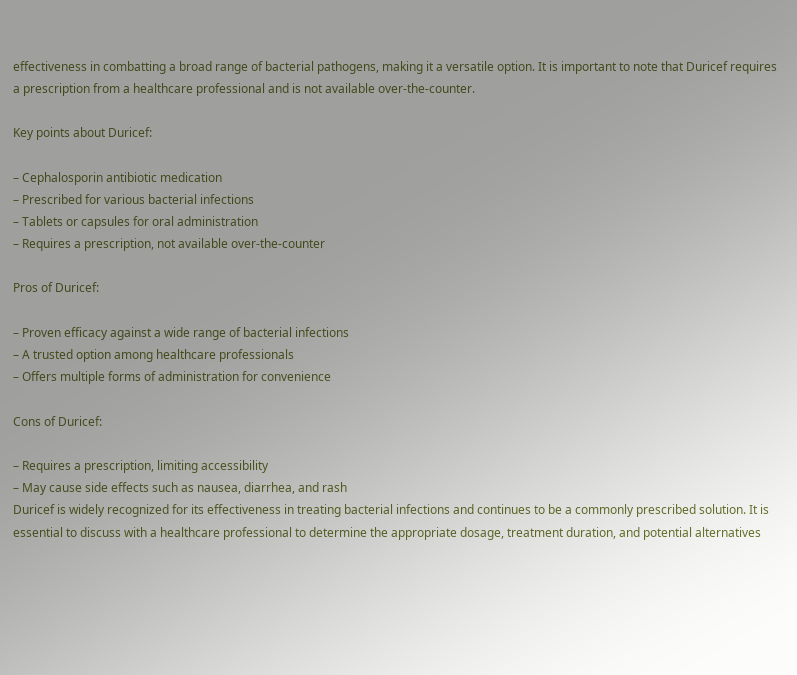effectiveness in combatting a broad range of bacterial pathogens, making it a versatile option. It is important to note that Duricef requires a prescription from a healthcare professional and is not available over-the-counter.

Key points about Duricef:

– Cephalosporin antibiotic medication
– Prescribed for various bacterial infections
– Tablets or capsules for oral administration
– Requires a prescription, not available over-the-counter

Pros of Duricef:

– Proven efficacy against a wide range of bacterial infections
– A trusted option among healthcare professionals
– Offers multiple forms of administration for convenience

Cons of Duricef:

– Requires a prescription, limiting accessibility
– May cause side effects such as nausea, diarrhea, and rash
Duricef is widely recognized for its effectiveness in treating bacterial infections and continues to be a commonly prescribed solution. It is essential to discuss with a healthcare professional to determine the appropriate dosage, treatment duration, and potential alternatives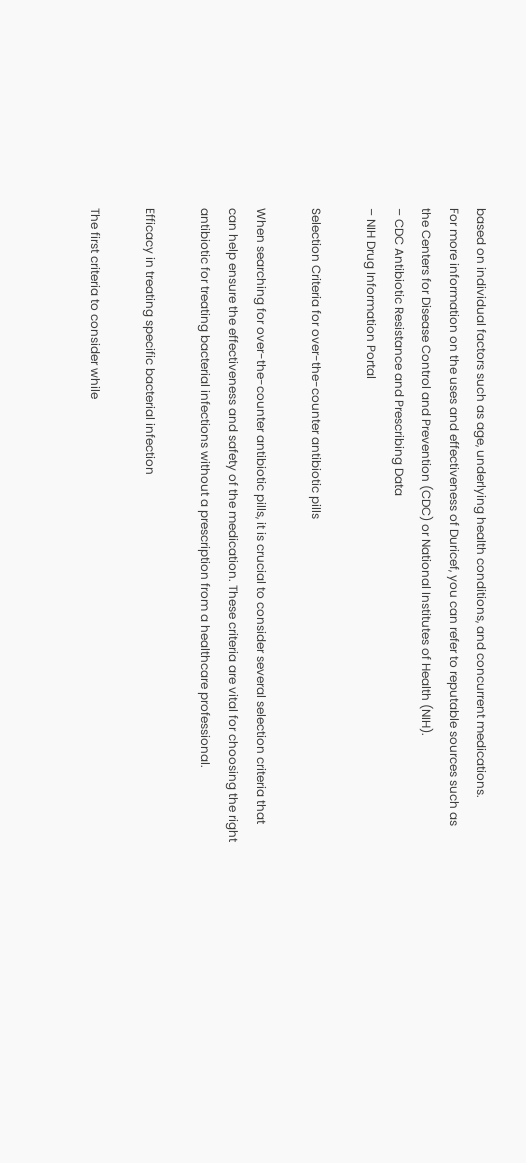based on individual factors such as age, underlying health conditions, and concurrent medications.
For more information on the uses and effectiveness of Duricef, you can refer to reputable sources such as the Centers for Disease Control and Prevention (CDC) or National Institutes of Health (NIH).
– CDC Antibiotic Resistance and Prescribing Data
– NIH Drug Information Portal

Selection Criteria for over-the-counter antibiotic pills

When searching for over-the-counter antibiotic pills, it is crucial to consider several selection criteria that can help ensure the effectiveness and safety of the medication. These criteria are vital for choosing the right antibiotic for treating bacterial infections without a prescription from a healthcare professional.

Efficacy in treating specific bacterial infection

The first criteria to consider while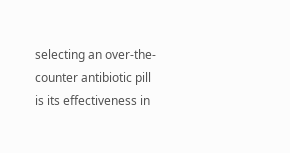selecting an over-the-counter antibiotic pill is its effectiveness in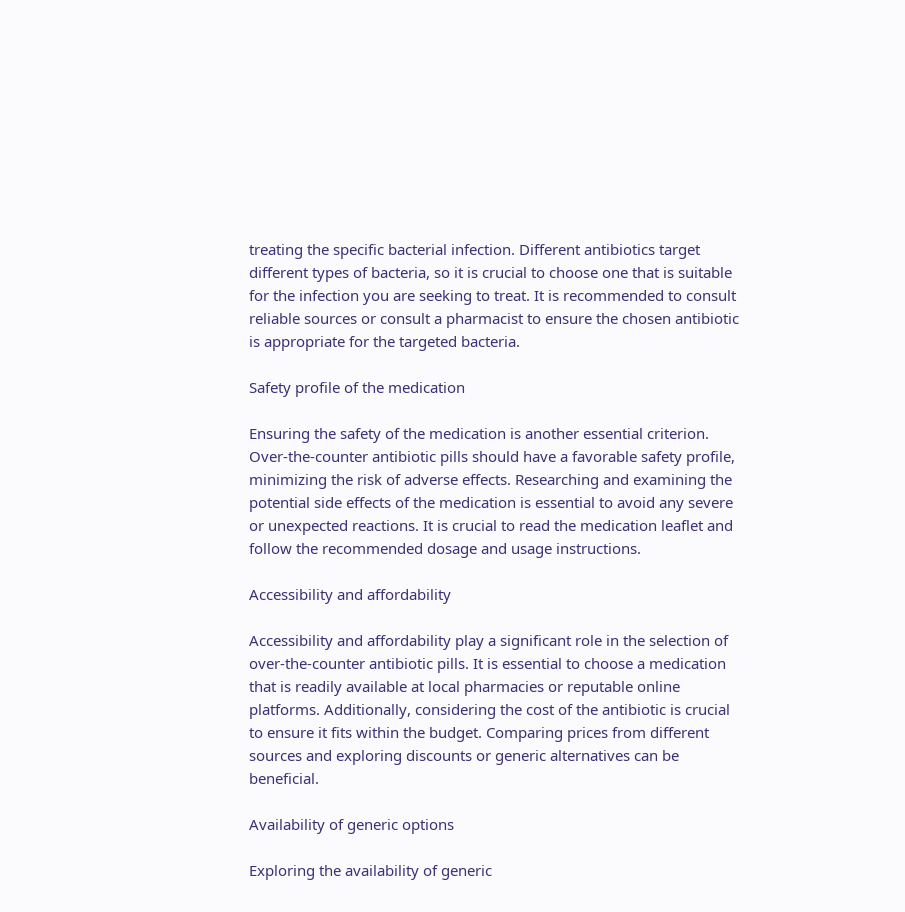treating the specific bacterial infection. Different antibiotics target different types of bacteria, so it is crucial to choose one that is suitable for the infection you are seeking to treat. It is recommended to consult reliable sources or consult a pharmacist to ensure the chosen antibiotic is appropriate for the targeted bacteria.

Safety profile of the medication

Ensuring the safety of the medication is another essential criterion. Over-the-counter antibiotic pills should have a favorable safety profile, minimizing the risk of adverse effects. Researching and examining the potential side effects of the medication is essential to avoid any severe or unexpected reactions. It is crucial to read the medication leaflet and follow the recommended dosage and usage instructions.

Accessibility and affordability

Accessibility and affordability play a significant role in the selection of over-the-counter antibiotic pills. It is essential to choose a medication that is readily available at local pharmacies or reputable online platforms. Additionally, considering the cost of the antibiotic is crucial to ensure it fits within the budget. Comparing prices from different sources and exploring discounts or generic alternatives can be beneficial.

Availability of generic options

Exploring the availability of generic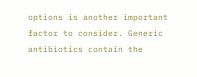options is another important factor to consider. Generic antibiotics contain the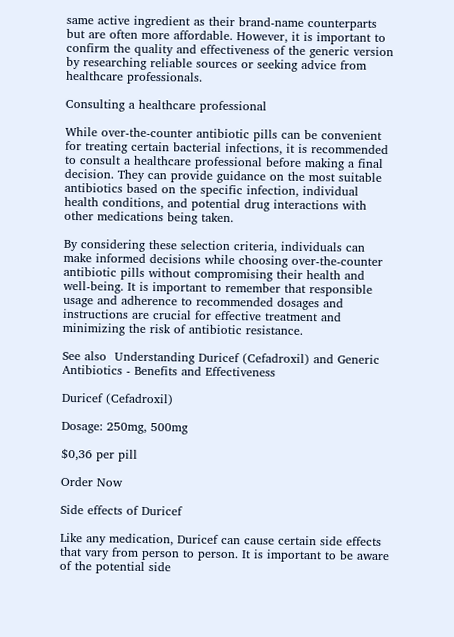same active ingredient as their brand-name counterparts but are often more affordable. However, it is important to confirm the quality and effectiveness of the generic version by researching reliable sources or seeking advice from healthcare professionals.

Consulting a healthcare professional

While over-the-counter antibiotic pills can be convenient for treating certain bacterial infections, it is recommended to consult a healthcare professional before making a final decision. They can provide guidance on the most suitable antibiotics based on the specific infection, individual health conditions, and potential drug interactions with other medications being taken.

By considering these selection criteria, individuals can make informed decisions while choosing over-the-counter antibiotic pills without compromising their health and well-being. It is important to remember that responsible usage and adherence to recommended dosages and instructions are crucial for effective treatment and minimizing the risk of antibiotic resistance.

See also  Understanding Duricef (Cefadroxil) and Generic Antibiotics - Benefits and Effectiveness

Duricef (Cefadroxil)

Dosage: 250mg, 500mg

$0,36 per pill

Order Now

Side effects of Duricef

Like any medication, Duricef can cause certain side effects that vary from person to person. It is important to be aware of the potential side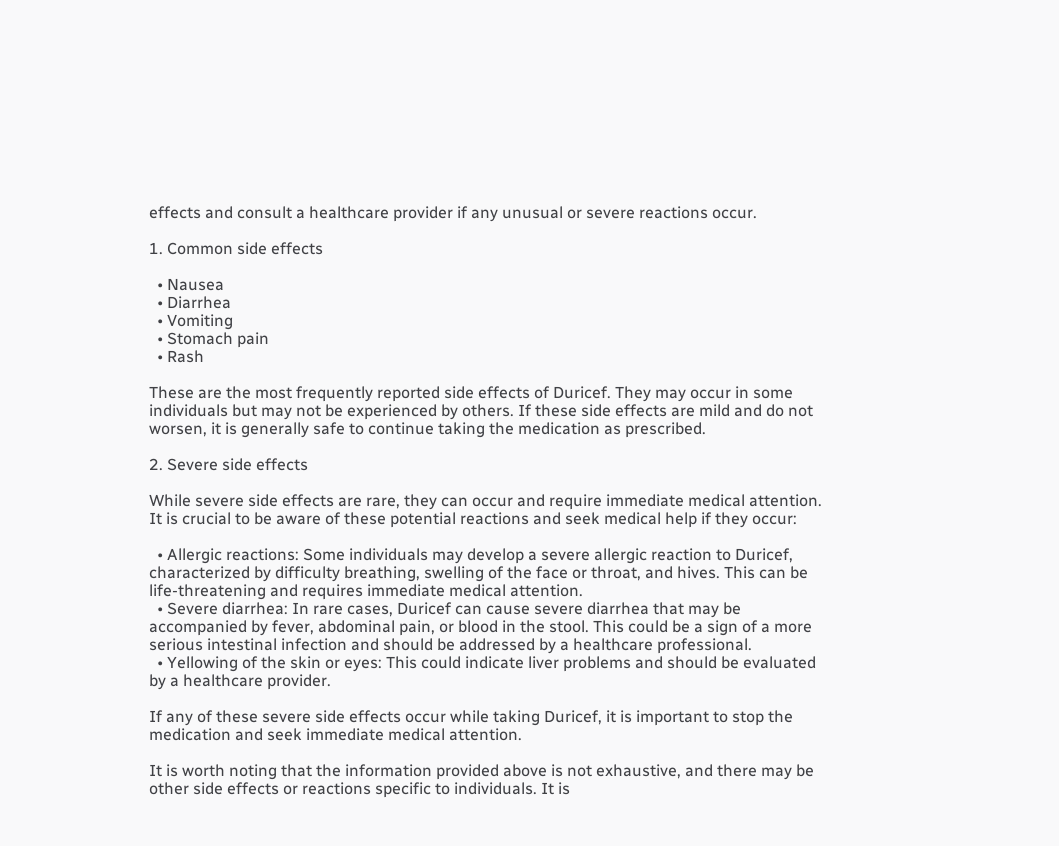effects and consult a healthcare provider if any unusual or severe reactions occur.

1. Common side effects

  • Nausea
  • Diarrhea
  • Vomiting
  • Stomach pain
  • Rash

These are the most frequently reported side effects of Duricef. They may occur in some individuals but may not be experienced by others. If these side effects are mild and do not worsen, it is generally safe to continue taking the medication as prescribed.

2. Severe side effects

While severe side effects are rare, they can occur and require immediate medical attention. It is crucial to be aware of these potential reactions and seek medical help if they occur:

  • Allergic reactions: Some individuals may develop a severe allergic reaction to Duricef, characterized by difficulty breathing, swelling of the face or throat, and hives. This can be life-threatening and requires immediate medical attention.
  • Severe diarrhea: In rare cases, Duricef can cause severe diarrhea that may be accompanied by fever, abdominal pain, or blood in the stool. This could be a sign of a more serious intestinal infection and should be addressed by a healthcare professional.
  • Yellowing of the skin or eyes: This could indicate liver problems and should be evaluated by a healthcare provider.

If any of these severe side effects occur while taking Duricef, it is important to stop the medication and seek immediate medical attention.

It is worth noting that the information provided above is not exhaustive, and there may be other side effects or reactions specific to individuals. It is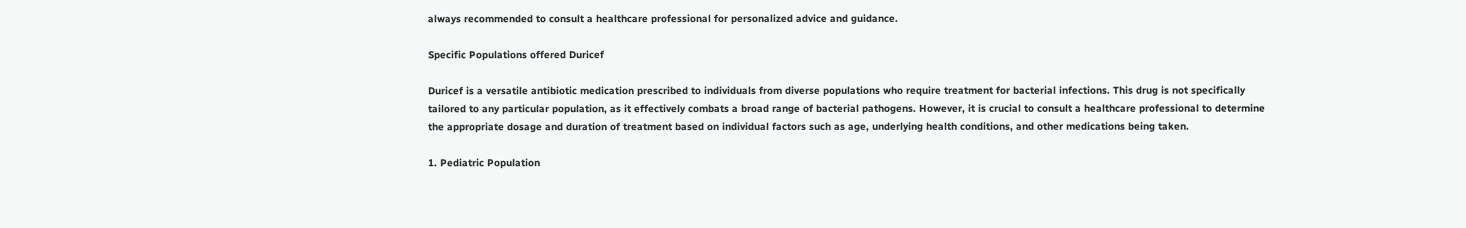always recommended to consult a healthcare professional for personalized advice and guidance.

Specific Populations offered Duricef

Duricef is a versatile antibiotic medication prescribed to individuals from diverse populations who require treatment for bacterial infections. This drug is not specifically tailored to any particular population, as it effectively combats a broad range of bacterial pathogens. However, it is crucial to consult a healthcare professional to determine the appropriate dosage and duration of treatment based on individual factors such as age, underlying health conditions, and other medications being taken.

1. Pediatric Population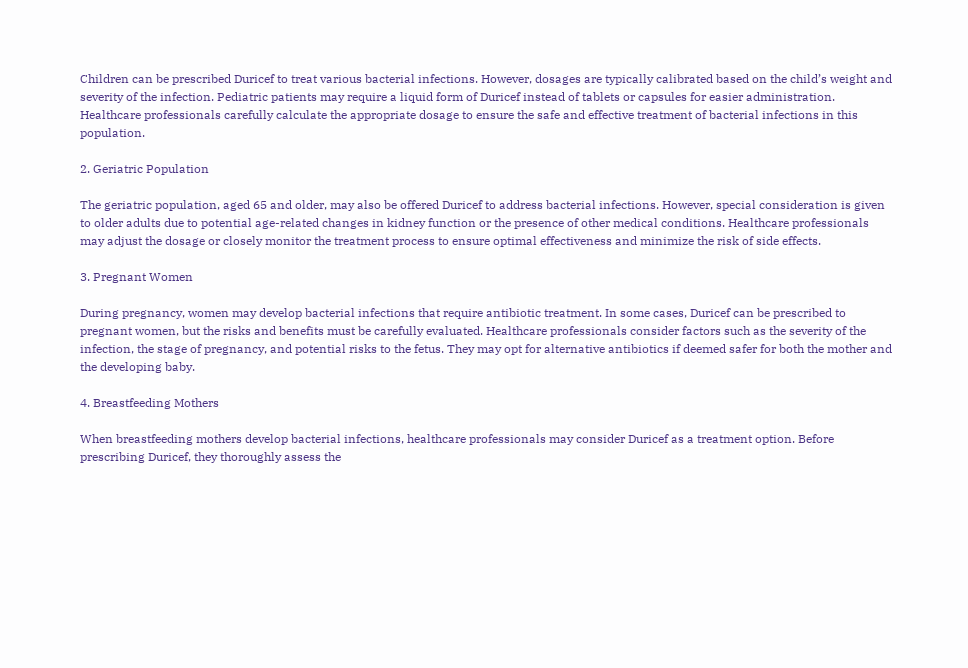Children can be prescribed Duricef to treat various bacterial infections. However, dosages are typically calibrated based on the child’s weight and severity of the infection. Pediatric patients may require a liquid form of Duricef instead of tablets or capsules for easier administration. Healthcare professionals carefully calculate the appropriate dosage to ensure the safe and effective treatment of bacterial infections in this population.

2. Geriatric Population

The geriatric population, aged 65 and older, may also be offered Duricef to address bacterial infections. However, special consideration is given to older adults due to potential age-related changes in kidney function or the presence of other medical conditions. Healthcare professionals may adjust the dosage or closely monitor the treatment process to ensure optimal effectiveness and minimize the risk of side effects.

3. Pregnant Women

During pregnancy, women may develop bacterial infections that require antibiotic treatment. In some cases, Duricef can be prescribed to pregnant women, but the risks and benefits must be carefully evaluated. Healthcare professionals consider factors such as the severity of the infection, the stage of pregnancy, and potential risks to the fetus. They may opt for alternative antibiotics if deemed safer for both the mother and the developing baby.

4. Breastfeeding Mothers

When breastfeeding mothers develop bacterial infections, healthcare professionals may consider Duricef as a treatment option. Before prescribing Duricef, they thoroughly assess the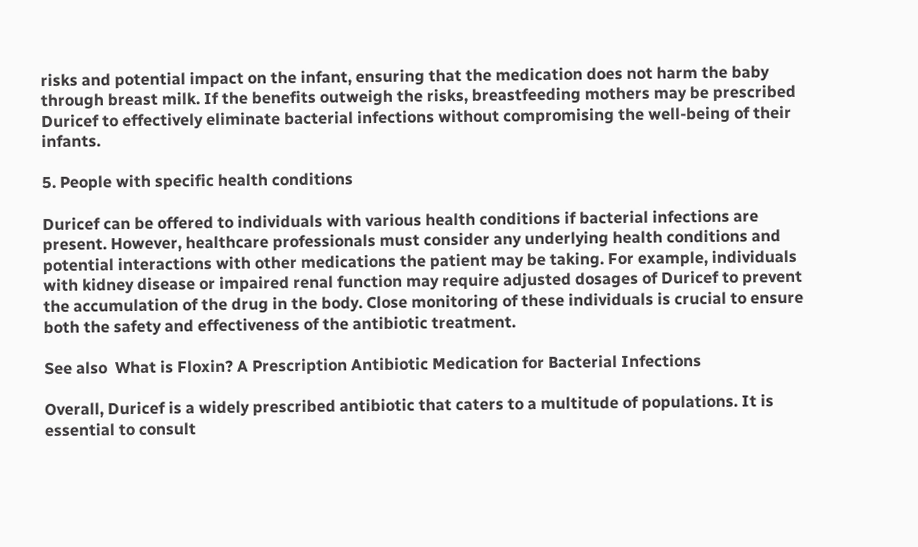risks and potential impact on the infant, ensuring that the medication does not harm the baby through breast milk. If the benefits outweigh the risks, breastfeeding mothers may be prescribed Duricef to effectively eliminate bacterial infections without compromising the well-being of their infants.

5. People with specific health conditions

Duricef can be offered to individuals with various health conditions if bacterial infections are present. However, healthcare professionals must consider any underlying health conditions and potential interactions with other medications the patient may be taking. For example, individuals with kidney disease or impaired renal function may require adjusted dosages of Duricef to prevent the accumulation of the drug in the body. Close monitoring of these individuals is crucial to ensure both the safety and effectiveness of the antibiotic treatment.

See also  What is Floxin? A Prescription Antibiotic Medication for Bacterial Infections

Overall, Duricef is a widely prescribed antibiotic that caters to a multitude of populations. It is essential to consult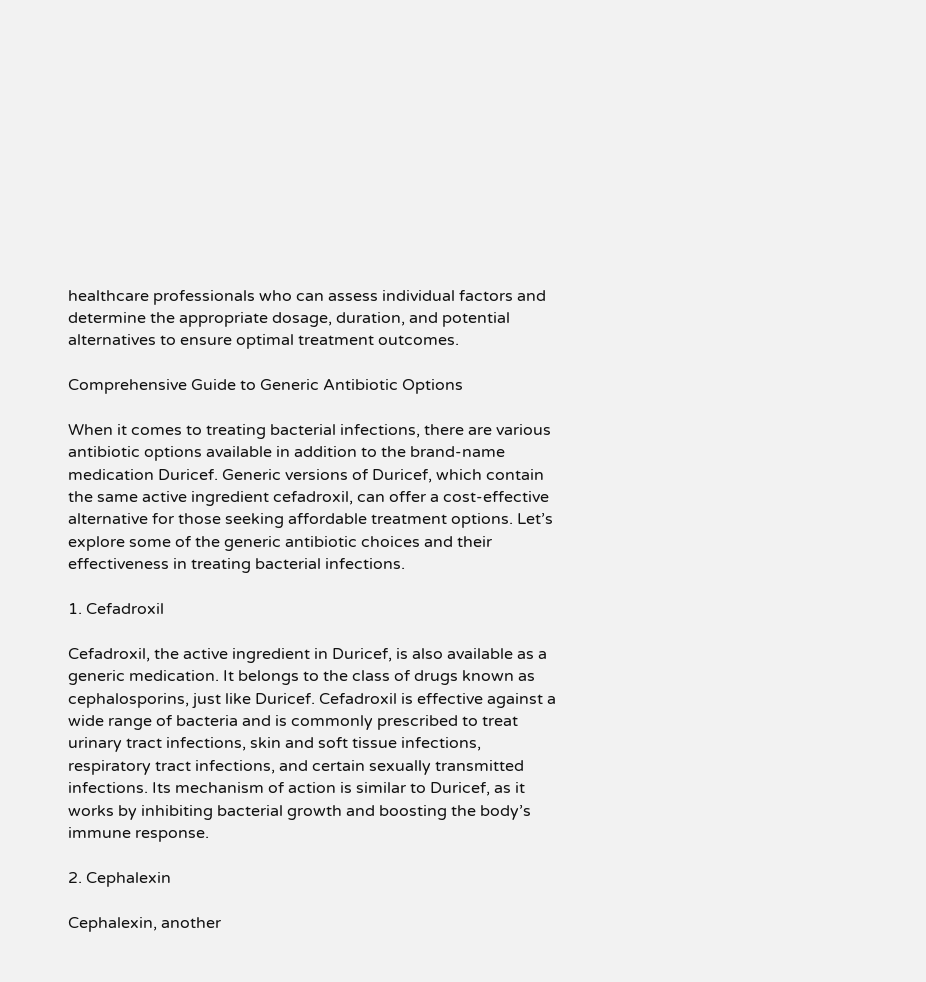healthcare professionals who can assess individual factors and determine the appropriate dosage, duration, and potential alternatives to ensure optimal treatment outcomes.

Comprehensive Guide to Generic Antibiotic Options

When it comes to treating bacterial infections, there are various antibiotic options available in addition to the brand-name medication Duricef. Generic versions of Duricef, which contain the same active ingredient cefadroxil, can offer a cost-effective alternative for those seeking affordable treatment options. Let’s explore some of the generic antibiotic choices and their effectiveness in treating bacterial infections.

1. Cefadroxil

Cefadroxil, the active ingredient in Duricef, is also available as a generic medication. It belongs to the class of drugs known as cephalosporins, just like Duricef. Cefadroxil is effective against a wide range of bacteria and is commonly prescribed to treat urinary tract infections, skin and soft tissue infections, respiratory tract infections, and certain sexually transmitted infections. Its mechanism of action is similar to Duricef, as it works by inhibiting bacterial growth and boosting the body’s immune response.

2. Cephalexin

Cephalexin, another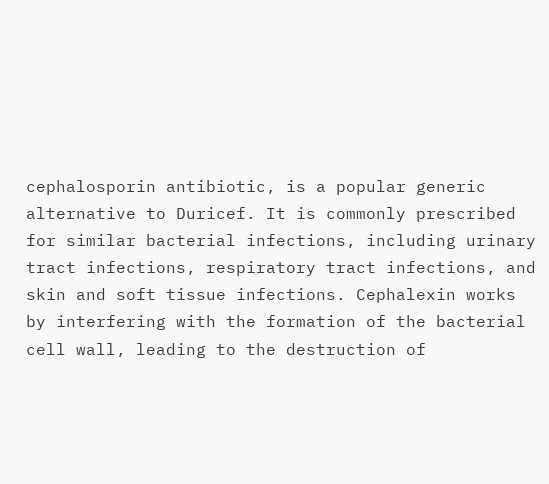cephalosporin antibiotic, is a popular generic alternative to Duricef. It is commonly prescribed for similar bacterial infections, including urinary tract infections, respiratory tract infections, and skin and soft tissue infections. Cephalexin works by interfering with the formation of the bacterial cell wall, leading to the destruction of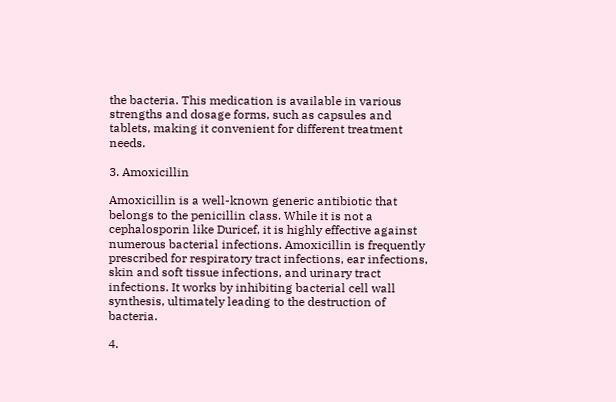the bacteria. This medication is available in various strengths and dosage forms, such as capsules and tablets, making it convenient for different treatment needs.

3. Amoxicillin

Amoxicillin is a well-known generic antibiotic that belongs to the penicillin class. While it is not a cephalosporin like Duricef, it is highly effective against numerous bacterial infections. Amoxicillin is frequently prescribed for respiratory tract infections, ear infections, skin and soft tissue infections, and urinary tract infections. It works by inhibiting bacterial cell wall synthesis, ultimately leading to the destruction of bacteria.

4.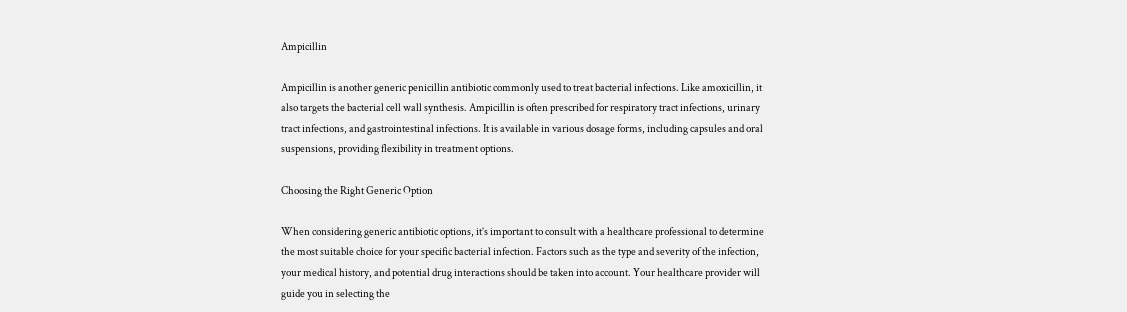Ampicillin

Ampicillin is another generic penicillin antibiotic commonly used to treat bacterial infections. Like amoxicillin, it also targets the bacterial cell wall synthesis. Ampicillin is often prescribed for respiratory tract infections, urinary tract infections, and gastrointestinal infections. It is available in various dosage forms, including capsules and oral suspensions, providing flexibility in treatment options.

Choosing the Right Generic Option

When considering generic antibiotic options, it’s important to consult with a healthcare professional to determine the most suitable choice for your specific bacterial infection. Factors such as the type and severity of the infection, your medical history, and potential drug interactions should be taken into account. Your healthcare provider will guide you in selecting the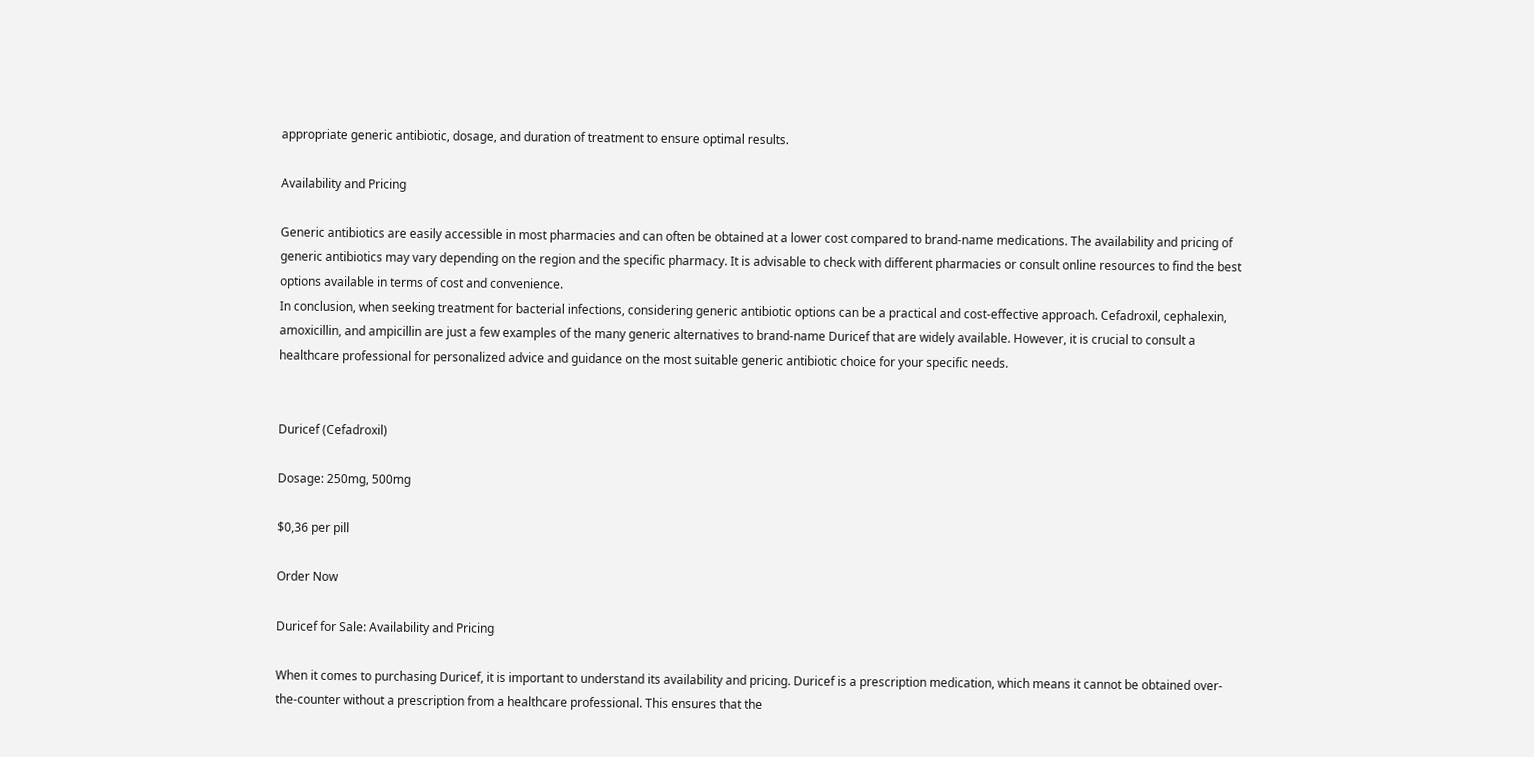appropriate generic antibiotic, dosage, and duration of treatment to ensure optimal results.

Availability and Pricing

Generic antibiotics are easily accessible in most pharmacies and can often be obtained at a lower cost compared to brand-name medications. The availability and pricing of generic antibiotics may vary depending on the region and the specific pharmacy. It is advisable to check with different pharmacies or consult online resources to find the best options available in terms of cost and convenience.
In conclusion, when seeking treatment for bacterial infections, considering generic antibiotic options can be a practical and cost-effective approach. Cefadroxil, cephalexin, amoxicillin, and ampicillin are just a few examples of the many generic alternatives to brand-name Duricef that are widely available. However, it is crucial to consult a healthcare professional for personalized advice and guidance on the most suitable generic antibiotic choice for your specific needs.


Duricef (Cefadroxil)

Dosage: 250mg, 500mg

$0,36 per pill

Order Now

Duricef for Sale: Availability and Pricing

When it comes to purchasing Duricef, it is important to understand its availability and pricing. Duricef is a prescription medication, which means it cannot be obtained over-the-counter without a prescription from a healthcare professional. This ensures that the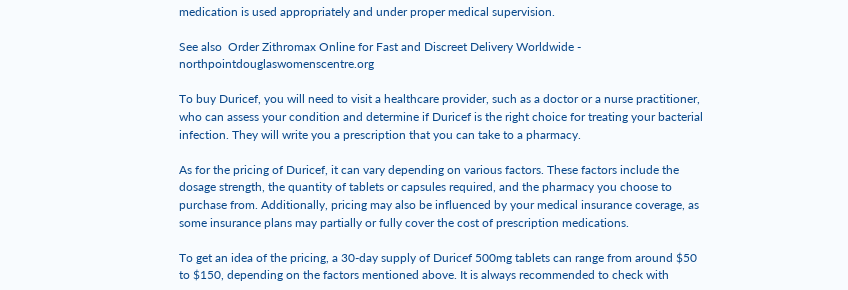medication is used appropriately and under proper medical supervision.

See also  Order Zithromax Online for Fast and Discreet Delivery Worldwide - northpointdouglaswomenscentre.org

To buy Duricef, you will need to visit a healthcare provider, such as a doctor or a nurse practitioner, who can assess your condition and determine if Duricef is the right choice for treating your bacterial infection. They will write you a prescription that you can take to a pharmacy.

As for the pricing of Duricef, it can vary depending on various factors. These factors include the dosage strength, the quantity of tablets or capsules required, and the pharmacy you choose to purchase from. Additionally, pricing may also be influenced by your medical insurance coverage, as some insurance plans may partially or fully cover the cost of prescription medications.

To get an idea of the pricing, a 30-day supply of Duricef 500mg tablets can range from around $50 to $150, depending on the factors mentioned above. It is always recommended to check with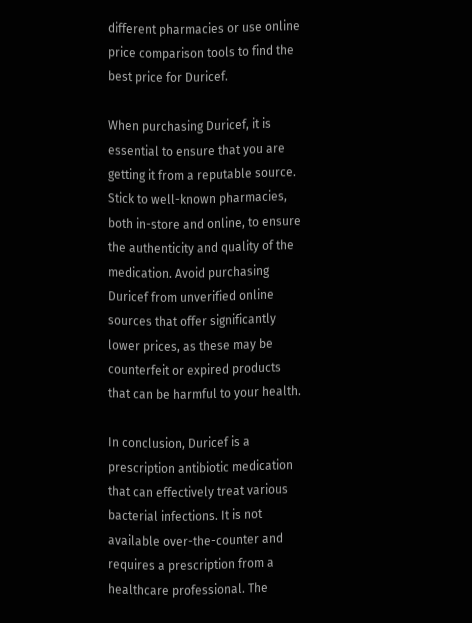different pharmacies or use online price comparison tools to find the best price for Duricef.

When purchasing Duricef, it is essential to ensure that you are getting it from a reputable source. Stick to well-known pharmacies, both in-store and online, to ensure the authenticity and quality of the medication. Avoid purchasing Duricef from unverified online sources that offer significantly lower prices, as these may be counterfeit or expired products that can be harmful to your health.

In conclusion, Duricef is a prescription antibiotic medication that can effectively treat various bacterial infections. It is not available over-the-counter and requires a prescription from a healthcare professional. The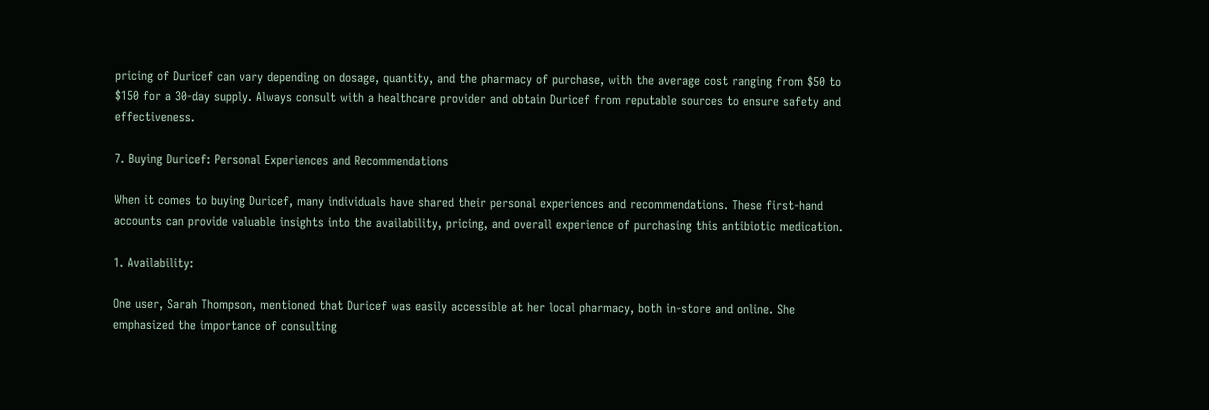pricing of Duricef can vary depending on dosage, quantity, and the pharmacy of purchase, with the average cost ranging from $50 to $150 for a 30-day supply. Always consult with a healthcare provider and obtain Duricef from reputable sources to ensure safety and effectiveness.

7. Buying Duricef: Personal Experiences and Recommendations

When it comes to buying Duricef, many individuals have shared their personal experiences and recommendations. These first-hand accounts can provide valuable insights into the availability, pricing, and overall experience of purchasing this antibiotic medication.

1. Availability:

One user, Sarah Thompson, mentioned that Duricef was easily accessible at her local pharmacy, both in-store and online. She emphasized the importance of consulting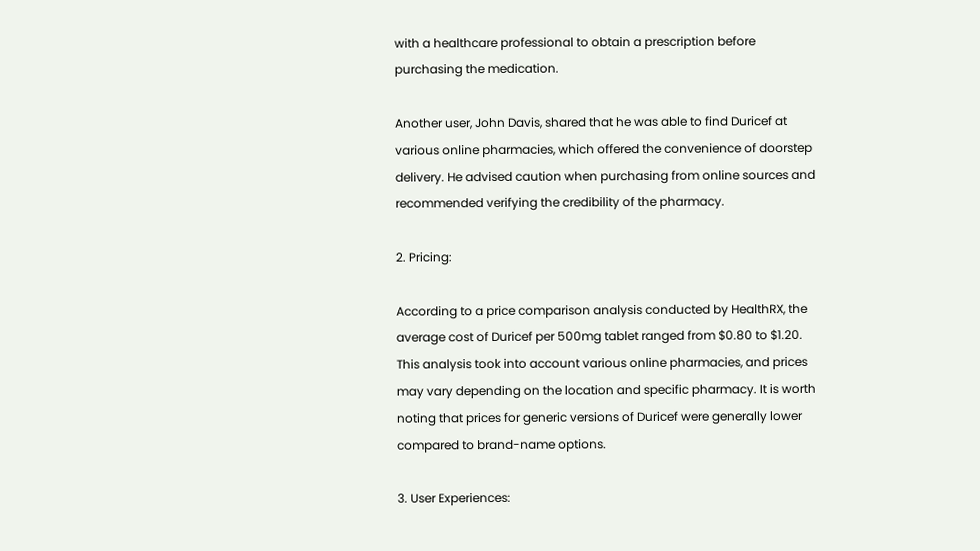with a healthcare professional to obtain a prescription before purchasing the medication.

Another user, John Davis, shared that he was able to find Duricef at various online pharmacies, which offered the convenience of doorstep delivery. He advised caution when purchasing from online sources and recommended verifying the credibility of the pharmacy.

2. Pricing:

According to a price comparison analysis conducted by HealthRX, the average cost of Duricef per 500mg tablet ranged from $0.80 to $1.20. This analysis took into account various online pharmacies, and prices may vary depending on the location and specific pharmacy. It is worth noting that prices for generic versions of Duricef were generally lower compared to brand-name options.

3. User Experiences: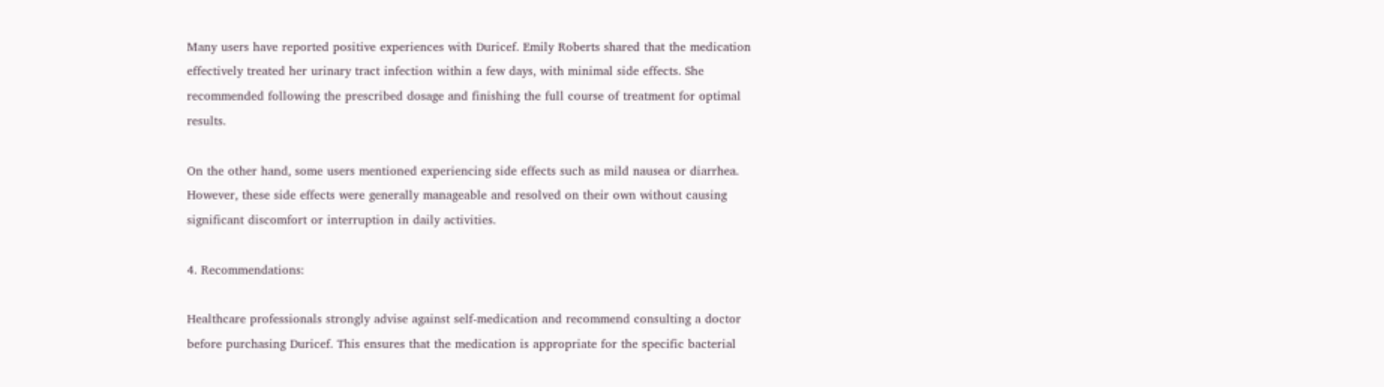Many users have reported positive experiences with Duricef. Emily Roberts shared that the medication effectively treated her urinary tract infection within a few days, with minimal side effects. She recommended following the prescribed dosage and finishing the full course of treatment for optimal results.

On the other hand, some users mentioned experiencing side effects such as mild nausea or diarrhea. However, these side effects were generally manageable and resolved on their own without causing significant discomfort or interruption in daily activities.

4. Recommendations:

Healthcare professionals strongly advise against self-medication and recommend consulting a doctor before purchasing Duricef. This ensures that the medication is appropriate for the specific bacterial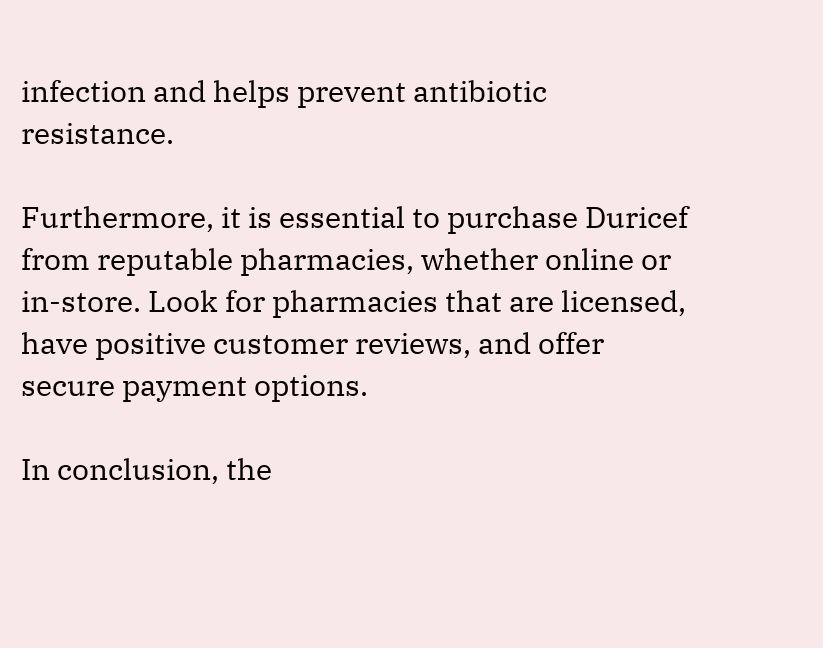infection and helps prevent antibiotic resistance.

Furthermore, it is essential to purchase Duricef from reputable pharmacies, whether online or in-store. Look for pharmacies that are licensed, have positive customer reviews, and offer secure payment options.

In conclusion, the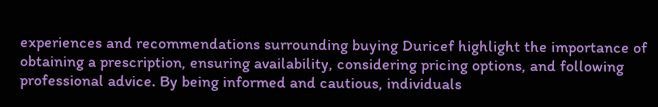experiences and recommendations surrounding buying Duricef highlight the importance of obtaining a prescription, ensuring availability, considering pricing options, and following professional advice. By being informed and cautious, individuals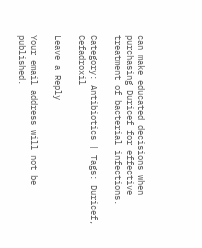can make educated decisions when purchasing Duricef for effective treatment of bacterial infections.

Category: Antibiotics | Tags: Duricef, Cefadroxil

Leave a Reply

Your email address will not be published.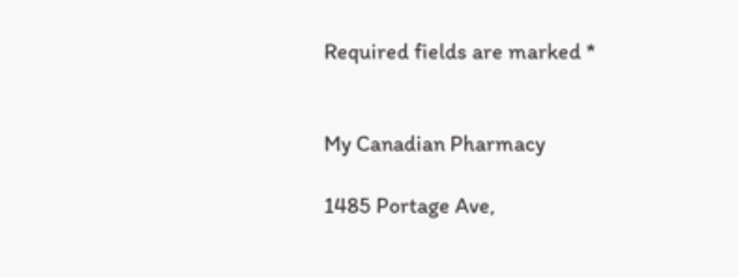Required fields are marked *


My Canadian Pharmacy

1485 Portage Ave,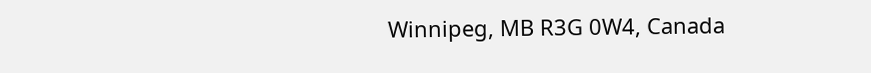Winnipeg, MB R3G 0W4, Canada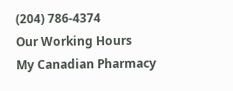(204) 786-4374
Our Working Hours
My Canadian Pharmacy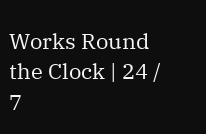Works Round the Clock | 24 / 7